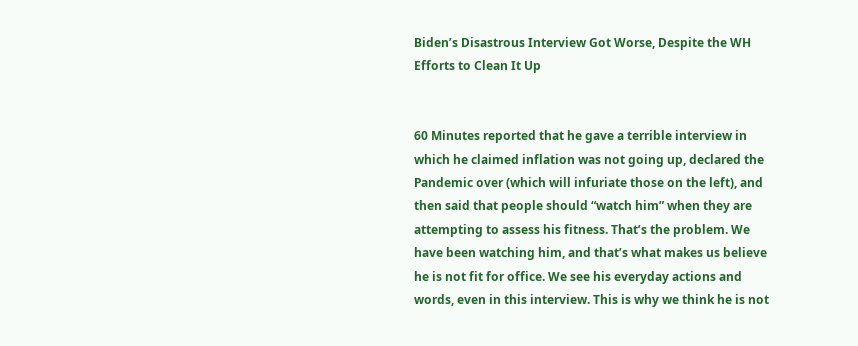Biden’s Disastrous Interview Got Worse, Despite the WH Efforts to Clean It Up


60 Minutes reported that he gave a terrible interview in which he claimed inflation was not going up, declared the Pandemic over (which will infuriate those on the left), and then said that people should “watch him” when they are attempting to assess his fitness. That’s the problem. We have been watching him, and that’s what makes us believe he is not fit for office. We see his everyday actions and words, even in this interview. This is why we think he is not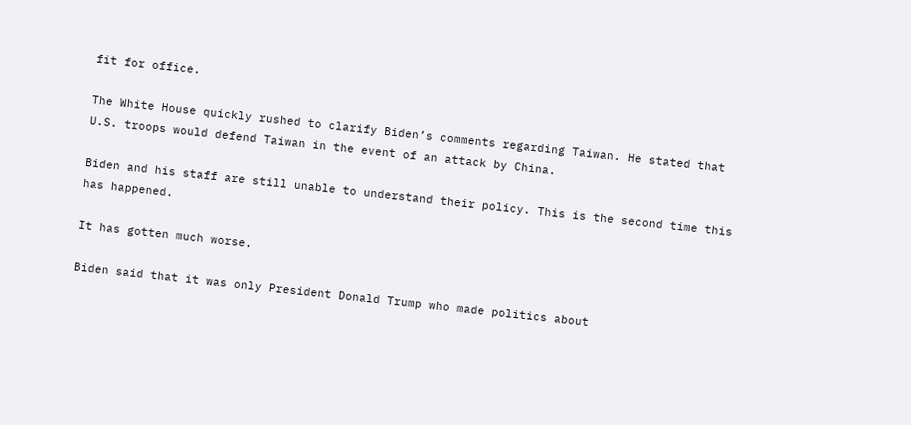fit for office.

The White House quickly rushed to clarify Biden’s comments regarding Taiwan. He stated that U.S. troops would defend Taiwan in the event of an attack by China.

Biden and his staff are still unable to understand their policy. This is the second time this has happened.

It has gotten much worse.

Biden said that it was only President Donald Trump who made politics about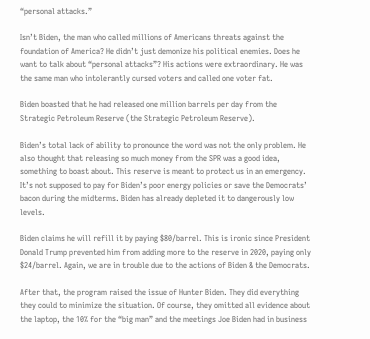“personal attacks.”

Isn’t Biden, the man who called millions of Americans threats against the foundation of America? He didn’t just demonize his political enemies. Does he want to talk about “personal attacks”? His actions were extraordinary. He was the same man who intolerantly cursed voters and called one voter fat.

Biden boasted that he had released one million barrels per day from the Strategic Petroleum Reserve (the Strategic Petroleum Reserve).

Biden’s total lack of ability to pronounce the word was not the only problem. He also thought that releasing so much money from the SPR was a good idea, something to boast about. This reserve is meant to protect us in an emergency. It’s not supposed to pay for Biden’s poor energy policies or save the Democrats’ bacon during the midterms. Biden has already depleted it to dangerously low levels.

Biden claims he will refill it by paying $80/barrel. This is ironic since President Donald Trump prevented him from adding more to the reserve in 2020, paying only $24/barrel. Again, we are in trouble due to the actions of Biden & the Democrats.

After that, the program raised the issue of Hunter Biden. They did everything they could to minimize the situation. Of course, they omitted all evidence about the laptop, the 10% for the “big man” and the meetings Joe Biden had in business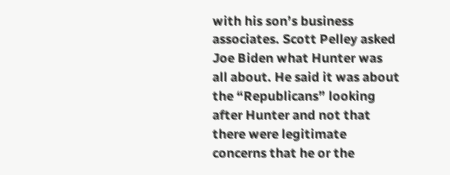with his son’s business associates. Scott Pelley asked Joe Biden what Hunter was all about. He said it was about the “Republicans” looking after Hunter and not that there were legitimate concerns that he or the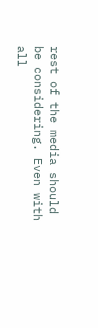rest of the media should be considering. Even with all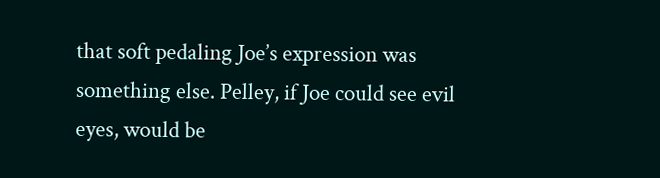that soft pedaling Joe’s expression was something else. Pelley, if Joe could see evil eyes, would be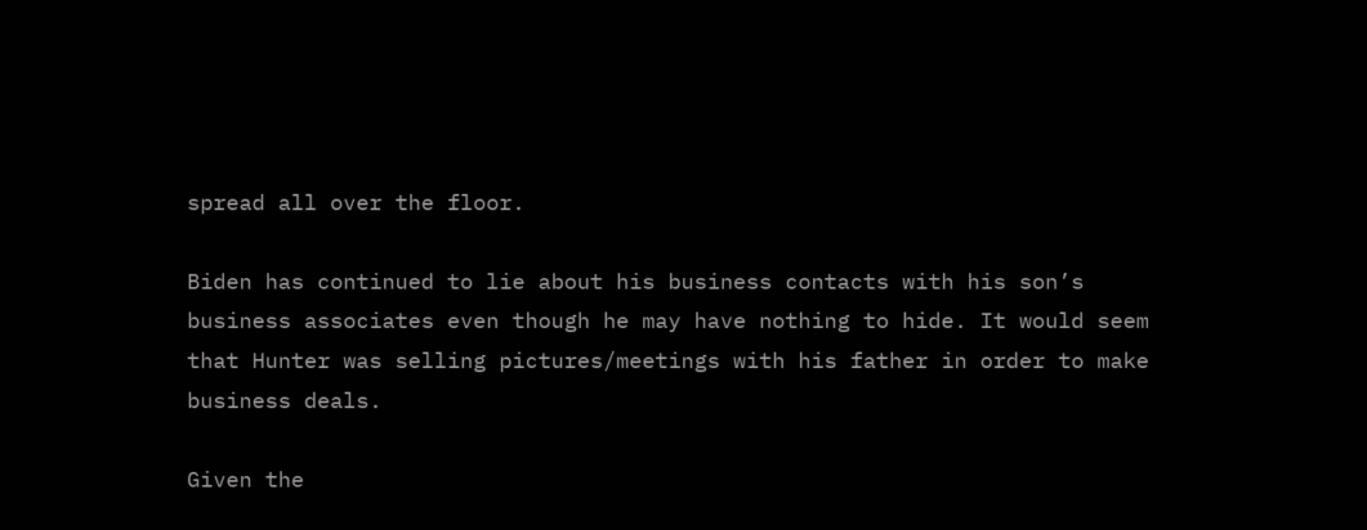spread all over the floor.

Biden has continued to lie about his business contacts with his son’s business associates even though he may have nothing to hide. It would seem that Hunter was selling pictures/meetings with his father in order to make business deals.

Given the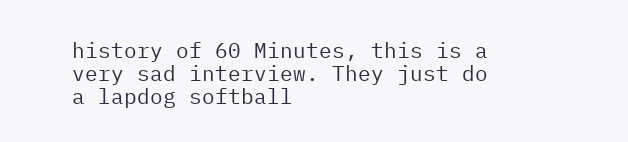history of 60 Minutes, this is a very sad interview. They just do a lapdog softball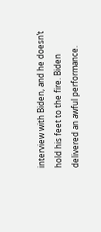interview with Biden, and he doesn’t hold his feet to the fire. Biden delivered an awful performance.